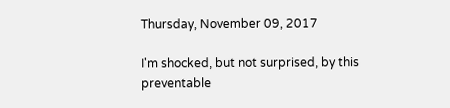Thursday, November 09, 2017

I'm shocked, but not surprised, by this preventable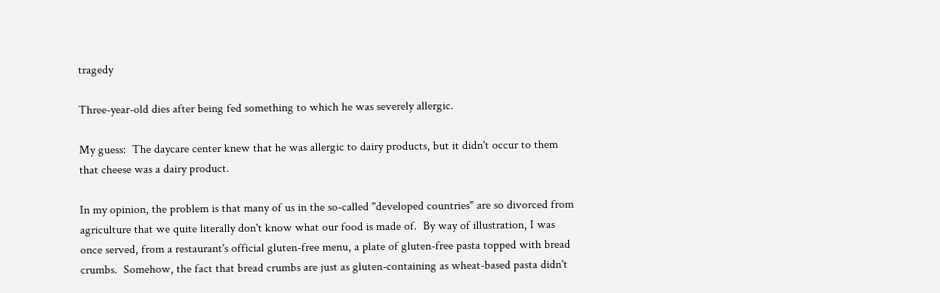tragedy

Three-year-old dies after being fed something to which he was severely allergic.

My guess:  The daycare center knew that he was allergic to dairy products, but it didn't occur to them that cheese was a dairy product.

In my opinion, the problem is that many of us in the so-called "developed countries" are so divorced from agriculture that we quite literally don't know what our food is made of.  By way of illustration, I was once served, from a restaurant's official gluten-free menu, a plate of gluten-free pasta topped with bread crumbs.  Somehow, the fact that bread crumbs are just as gluten-containing as wheat-based pasta didn't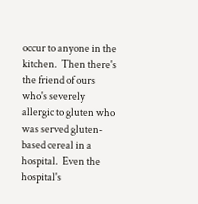occur to anyone in the kitchen.  Then there's the friend of ours who's severely allergic to gluten who was served gluten-based cereal in a hospital.  Even the hospital's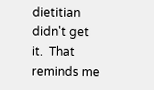dietitian didn't get it.  That reminds me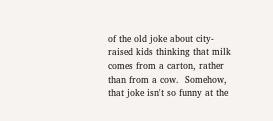of the old joke about city-raised kids thinking that milk comes from a carton, rather than from a cow.  Somehow, that joke isn't so funny at the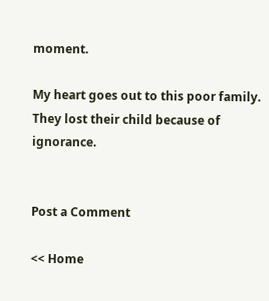moment.

My heart goes out to this poor family.  They lost their child because of ignorance.


Post a Comment

<< Home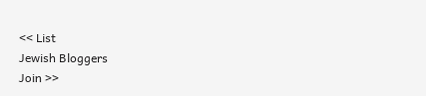<< List
Jewish Bloggers
Join >>